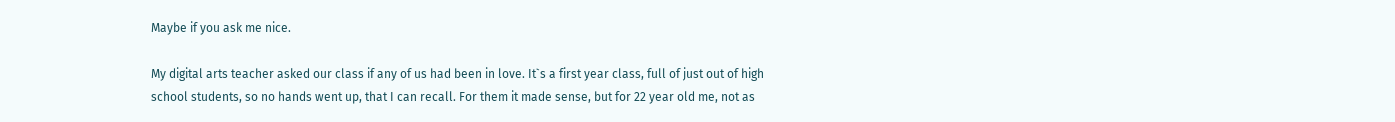Maybe if you ask me nice.

My digital arts teacher asked our class if any of us had been in love. It`s a first year class, full of just out of high school students, so no hands went up, that I can recall. For them it made sense, but for 22 year old me, not as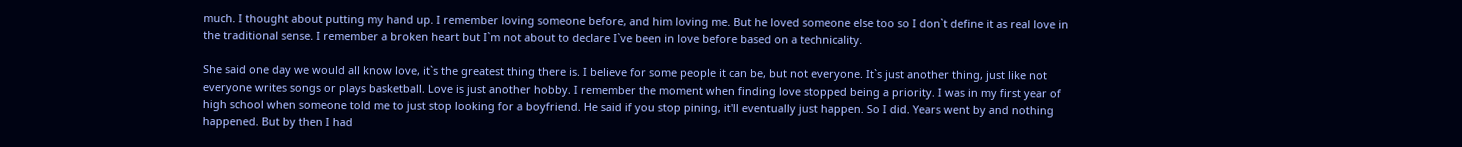much. I thought about putting my hand up. I remember loving someone before, and him loving me. But he loved someone else too so I don`t define it as real love in the traditional sense. I remember a broken heart but I`m not about to declare I`ve been in love before based on a technicality.

She said one day we would all know love, it`s the greatest thing there is. I believe for some people it can be, but not everyone. It`s just another thing, just like not everyone writes songs or plays basketball. Love is just another hobby. I remember the moment when finding love stopped being a priority. I was in my first year of high school when someone told me to just stop looking for a boyfriend. He said if you stop pining, it'll eventually just happen. So I did. Years went by and nothing happened. But by then I had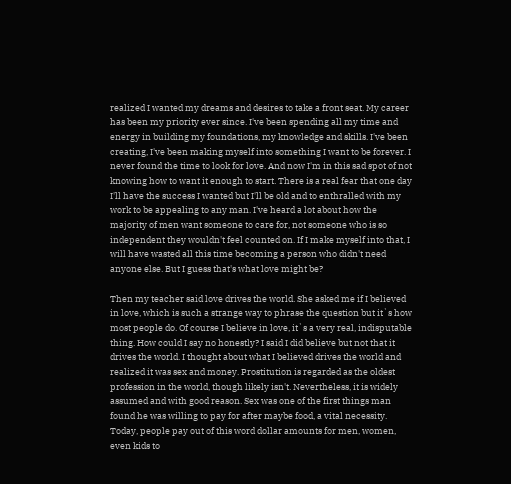realized I wanted my dreams and desires to take a front seat. My career has been my priority ever since. I've been spending all my time and energy in building my foundations, my knowledge and skills. I've been creating, I've been making myself into something I want to be forever. I never found the time to look for love. And now I'm in this sad spot of not knowing how to want it enough to start. There is a real fear that one day I'll have the success I wanted but I'll be old and to enthralled with my work to be appealing to any man. I've heard a lot about how the majority of men want someone to care for, not someone who is so independent they wouldn't feel counted on. If I make myself into that, I will have wasted all this time becoming a person who didn't need anyone else. But I guess that's what love might be?

Then my teacher said love drives the world. She asked me if I believed in love, which is such a strange way to phrase the question but it`s how most people do. Of course I believe in love, it`s a very real, indisputable thing. How could I say no honestly? I said I did believe but not that it drives the world. I thought about what I believed drives the world and realized it was sex and money. Prostitution is regarded as the oldest profession in the world, though likely isn't. Nevertheless, it is widely assumed and with good reason. Sex was one of the first things man found he was willing to pay for after maybe food, a vital necessity. Today, people pay out of this word dollar amounts for men, women, even kids to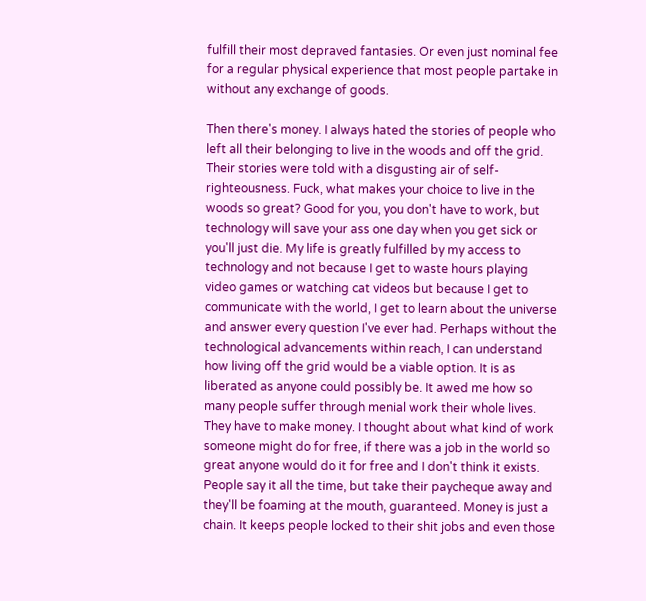fulfill their most depraved fantasies. Or even just nominal fee for a regular physical experience that most people partake in without any exchange of goods.

Then there's money. I always hated the stories of people who left all their belonging to live in the woods and off the grid. Their stories were told with a disgusting air of self-righteousness. Fuck, what makes your choice to live in the woods so great? Good for you, you don't have to work, but technology will save your ass one day when you get sick or you'll just die. My life is greatly fulfilled by my access to technology and not because I get to waste hours playing video games or watching cat videos but because I get to communicate with the world, I get to learn about the universe and answer every question I've ever had. Perhaps without the technological advancements within reach, I can understand how living off the grid would be a viable option. It is as liberated as anyone could possibly be. It awed me how so many people suffer through menial work their whole lives. They have to make money. I thought about what kind of work someone might do for free, if there was a job in the world so great anyone would do it for free and I don't think it exists. People say it all the time, but take their paycheque away and they'll be foaming at the mouth, guaranteed. Money is just a chain. It keeps people locked to their shit jobs and even those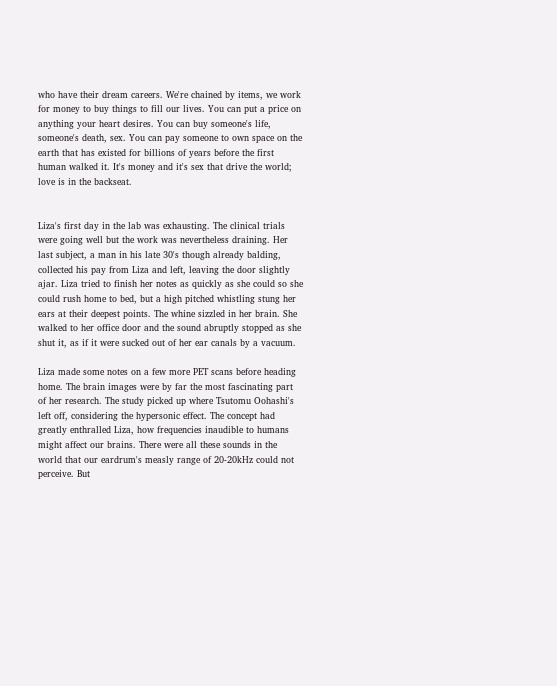who have their dream careers. We're chained by items, we work for money to buy things to fill our lives. You can put a price on anything your heart desires. You can buy someone's life, someone's death, sex. You can pay someone to own space on the earth that has existed for billions of years before the first human walked it. It's money and it's sex that drive the world; love is in the backseat.


Liza's first day in the lab was exhausting. The clinical trials were going well but the work was nevertheless draining. Her last subject, a man in his late 30's though already balding, collected his pay from Liza and left, leaving the door slightly ajar. Liza tried to finish her notes as quickly as she could so she could rush home to bed, but a high pitched whistling stung her ears at their deepest points. The whine sizzled in her brain. She walked to her office door and the sound abruptly stopped as she shut it, as if it were sucked out of her ear canals by a vacuum.

Liza made some notes on a few more PET scans before heading home. The brain images were by far the most fascinating part of her research. The study picked up where Tsutomu Oohashi's left off, considering the hypersonic effect. The concept had greatly enthralled Liza, how frequencies inaudible to humans might affect our brains. There were all these sounds in the world that our eardrum's measly range of 20-20kHz could not perceive. But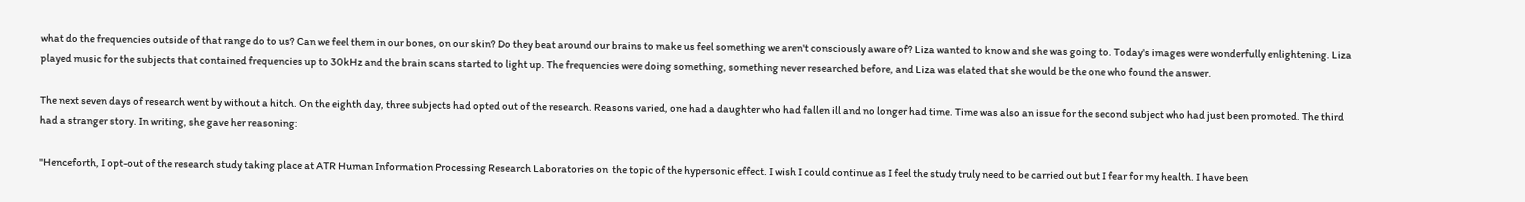what do the frequencies outside of that range do to us? Can we feel them in our bones, on our skin? Do they beat around our brains to make us feel something we aren't consciously aware of? Liza wanted to know and she was going to. Today's images were wonderfully enlightening. Liza played music for the subjects that contained frequencies up to 30kHz and the brain scans started to light up. The frequencies were doing something, something never researched before, and Liza was elated that she would be the one who found the answer.

The next seven days of research went by without a hitch. On the eighth day, three subjects had opted out of the research. Reasons varied, one had a daughter who had fallen ill and no longer had time. Time was also an issue for the second subject who had just been promoted. The third had a stranger story. In writing, she gave her reasoning:

"Henceforth, I opt-out of the research study taking place at ATR Human Information Processing Research Laboratories on  the topic of the hypersonic effect. I wish I could continue as I feel the study truly need to be carried out but I fear for my health. I have been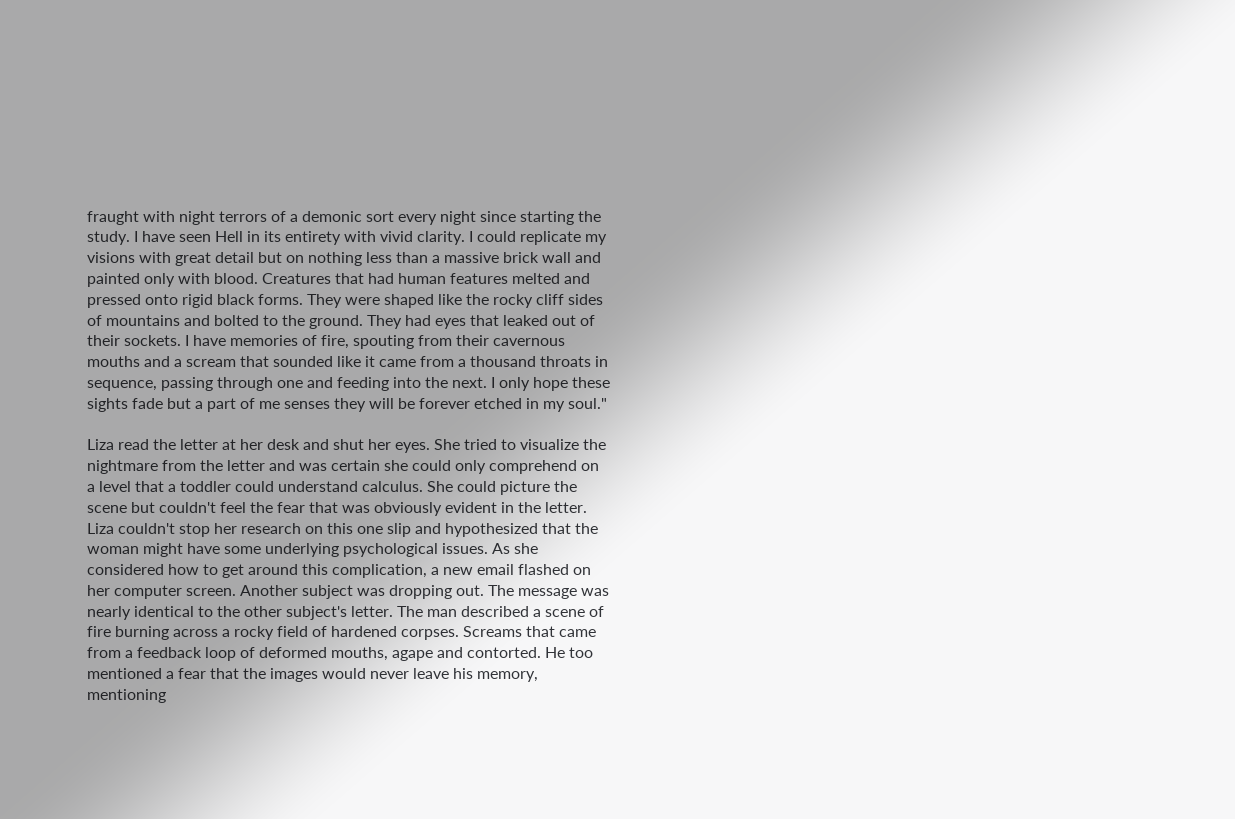fraught with night terrors of a demonic sort every night since starting the study. I have seen Hell in its entirety with vivid clarity. I could replicate my visions with great detail but on nothing less than a massive brick wall and painted only with blood. Creatures that had human features melted and pressed onto rigid black forms. They were shaped like the rocky cliff sides of mountains and bolted to the ground. They had eyes that leaked out of their sockets. I have memories of fire, spouting from their cavernous mouths and a scream that sounded like it came from a thousand throats in sequence, passing through one and feeding into the next. I only hope these sights fade but a part of me senses they will be forever etched in my soul."

Liza read the letter at her desk and shut her eyes. She tried to visualize the nightmare from the letter and was certain she could only comprehend on a level that a toddler could understand calculus. She could picture the scene but couldn't feel the fear that was obviously evident in the letter. Liza couldn't stop her research on this one slip and hypothesized that the woman might have some underlying psychological issues. As she considered how to get around this complication, a new email flashed on her computer screen. Another subject was dropping out. The message was nearly identical to the other subject's letter. The man described a scene of fire burning across a rocky field of hardened corpses. Screams that came from a feedback loop of deformed mouths, agape and contorted. He too mentioned a fear that the images would never leave his memory, mentioning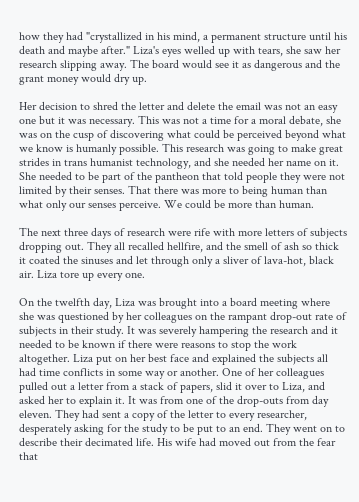how they had "crystallized in his mind, a permanent structure until his death and maybe after." Liza's eyes welled up with tears, she saw her research slipping away. The board would see it as dangerous and the grant money would dry up.

Her decision to shred the letter and delete the email was not an easy one but it was necessary. This was not a time for a moral debate, she was on the cusp of discovering what could be perceived beyond what we know is humanly possible. This research was going to make great strides in trans humanist technology, and she needed her name on it. She needed to be part of the pantheon that told people they were not limited by their senses. That there was more to being human than what only our senses perceive. We could be more than human.

The next three days of research were rife with more letters of subjects dropping out. They all recalled hellfire, and the smell of ash so thick it coated the sinuses and let through only a sliver of lava-hot, black air. Liza tore up every one.

On the twelfth day, Liza was brought into a board meeting where she was questioned by her colleagues on the rampant drop-out rate of subjects in their study. It was severely hampering the research and it needed to be known if there were reasons to stop the work altogether. Liza put on her best face and explained the subjects all had time conflicts in some way or another. One of her colleagues pulled out a letter from a stack of papers, slid it over to Liza, and asked her to explain it. It was from one of the drop-outs from day eleven. They had sent a copy of the letter to every researcher, desperately asking for the study to be put to an end. They went on to describe their decimated life. His wife had moved out from the fear that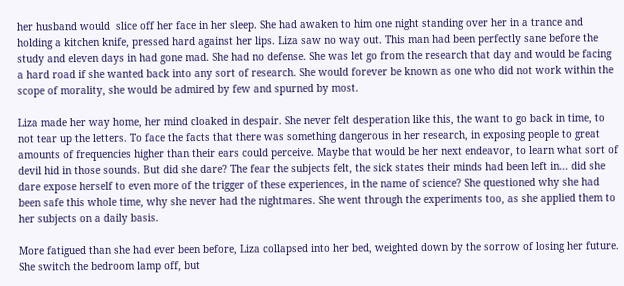her husband would  slice off her face in her sleep. She had awaken to him one night standing over her in a trance and holding a kitchen knife, pressed hard against her lips. Liza saw no way out. This man had been perfectly sane before the study and eleven days in had gone mad. She had no defense. She was let go from the research that day and would be facing a hard road if she wanted back into any sort of research. She would forever be known as one who did not work within the scope of morality, she would be admired by few and spurned by most.

Liza made her way home, her mind cloaked in despair. She never felt desperation like this, the want to go back in time, to not tear up the letters. To face the facts that there was something dangerous in her research, in exposing people to great amounts of frequencies higher than their ears could perceive. Maybe that would be her next endeavor, to learn what sort of devil hid in those sounds. But did she dare? The fear the subjects felt, the sick states their minds had been left in... did she dare expose herself to even more of the trigger of these experiences, in the name of science? She questioned why she had been safe this whole time, why she never had the nightmares. She went through the experiments too, as she applied them to her subjects on a daily basis.

More fatigued than she had ever been before, Liza collapsed into her bed, weighted down by the sorrow of losing her future. She switch the bedroom lamp off, but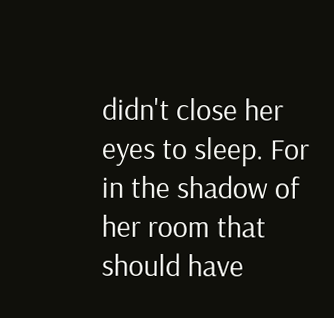didn't close her eyes to sleep. For in the shadow of her room that should have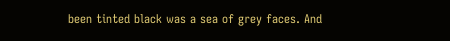been tinted black was a sea of grey faces. And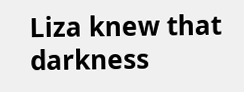Liza knew that darkness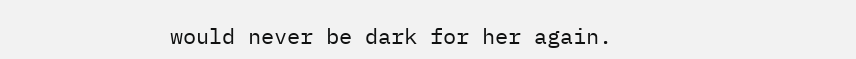would never be dark for her again.